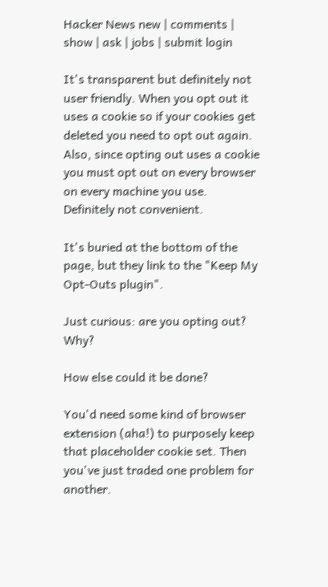Hacker News new | comments | show | ask | jobs | submit login

It's transparent but definitely not user friendly. When you opt out it uses a cookie so if your cookies get deleted you need to opt out again. Also, since opting out uses a cookie you must opt out on every browser on every machine you use. Definitely not convenient.

It's buried at the bottom of the page, but they link to the "Keep My Opt-Outs plugin".

Just curious: are you opting out? Why?

How else could it be done?

You'd need some kind of browser extension (aha!) to purposely keep that placeholder cookie set. Then you've just traded one problem for another.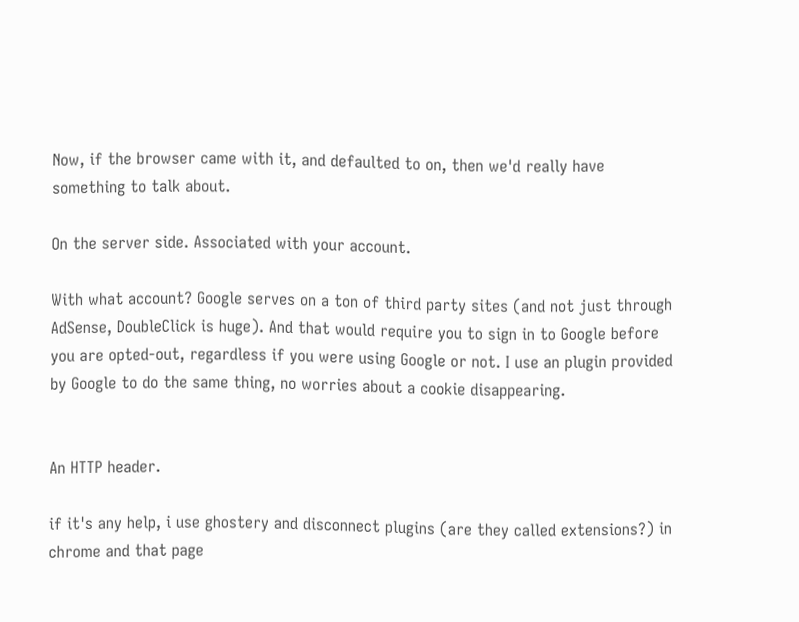Now, if the browser came with it, and defaulted to on, then we'd really have something to talk about.

On the server side. Associated with your account.

With what account? Google serves on a ton of third party sites (and not just through AdSense, DoubleClick is huge). And that would require you to sign in to Google before you are opted-out, regardless if you were using Google or not. I use an plugin provided by Google to do the same thing, no worries about a cookie disappearing.


An HTTP header.

if it's any help, i use ghostery and disconnect plugins (are they called extensions?) in chrome and that page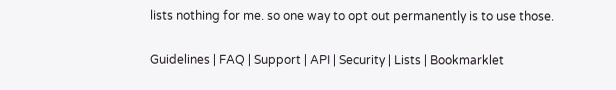lists nothing for me. so one way to opt out permanently is to use those.

Guidelines | FAQ | Support | API | Security | Lists | Bookmarklet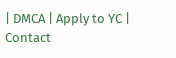| DMCA | Apply to YC | Contact